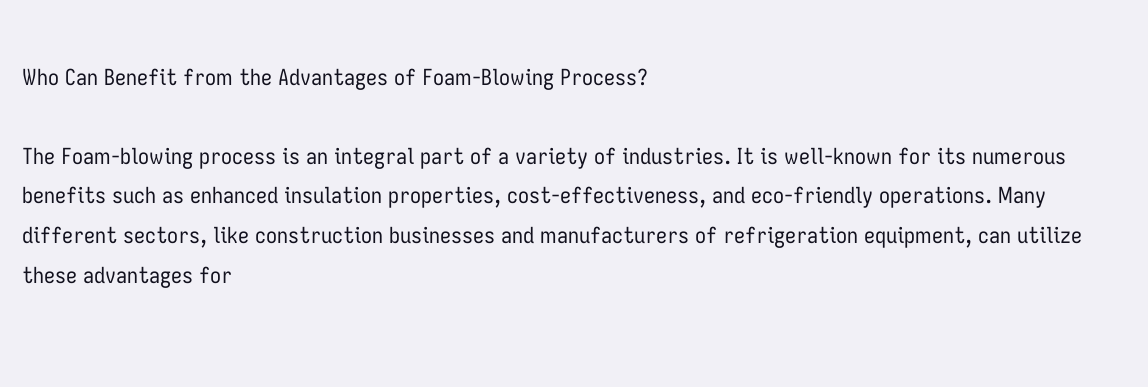Who Can Benefit from the Advantages of Foam-Blowing Process?

The Foam-blowing process is an integral part of a variety of industries. It is well-known for its numerous benefits such as enhanced insulation properties, cost-effectiveness, and eco-friendly operations. Many different sectors, like construction businesses and manufacturers of refrigeration equipment, can utilize these advantages for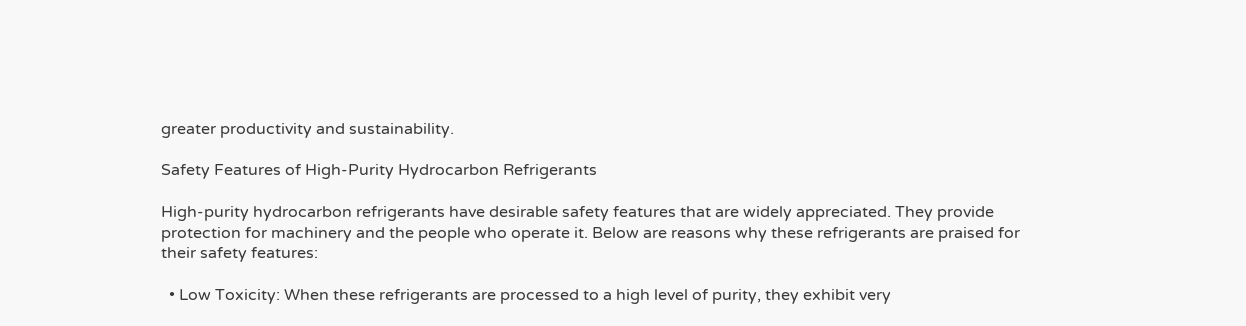greater productivity and sustainability.

Safety Features of High-Purity Hydrocarbon Refrigerants

High-purity hydrocarbon refrigerants have desirable safety features that are widely appreciated. They provide protection for machinery and the people who operate it. Below are reasons why these refrigerants are praised for their safety features:

  • Low Toxicity: When these refrigerants are processed to a high level of purity, they exhibit very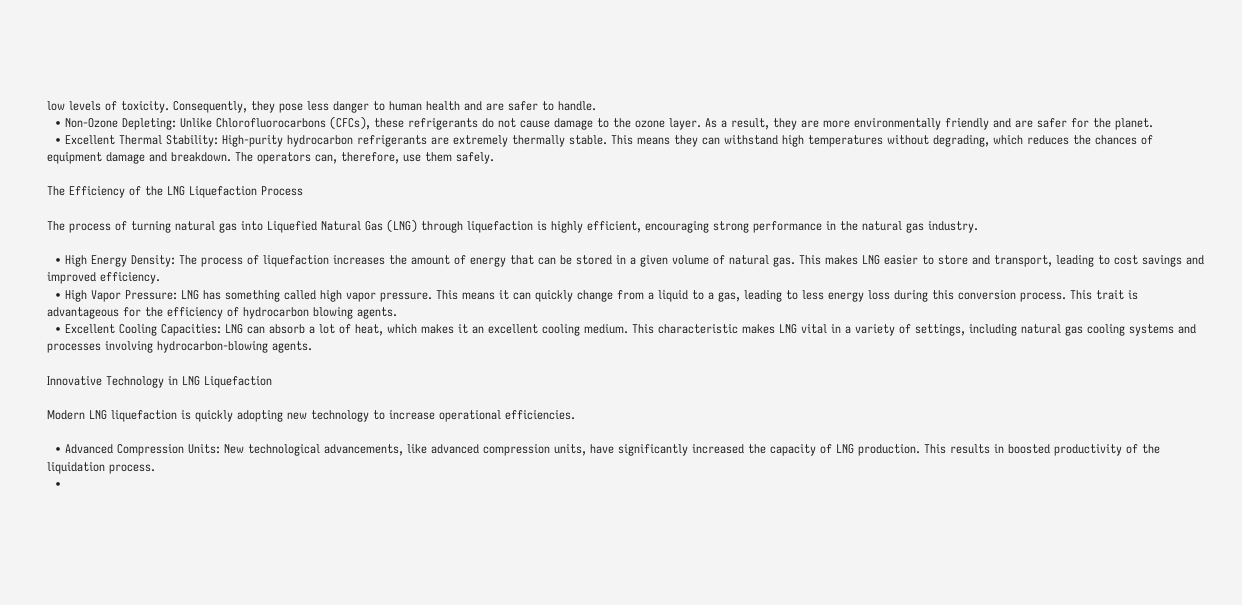low levels of toxicity. Consequently, they pose less danger to human health and are safer to handle.
  • Non-Ozone Depleting: Unlike Chlorofluorocarbons (CFCs), these refrigerants do not cause damage to the ozone layer. As a result, they are more environmentally friendly and are safer for the planet.
  • Excellent Thermal Stability: High-purity hydrocarbon refrigerants are extremely thermally stable. This means they can withstand high temperatures without degrading, which reduces the chances of equipment damage and breakdown. The operators can, therefore, use them safely.

The Efficiency of the LNG Liquefaction Process

The process of turning natural gas into Liquefied Natural Gas (LNG) through liquefaction is highly efficient, encouraging strong performance in the natural gas industry.

  • High Energy Density: The process of liquefaction increases the amount of energy that can be stored in a given volume of natural gas. This makes LNG easier to store and transport, leading to cost savings and improved efficiency.
  • High Vapor Pressure: LNG has something called high vapor pressure. This means it can quickly change from a liquid to a gas, leading to less energy loss during this conversion process. This trait is advantageous for the efficiency of hydrocarbon blowing agents.
  • Excellent Cooling Capacities: LNG can absorb a lot of heat, which makes it an excellent cooling medium. This characteristic makes LNG vital in a variety of settings, including natural gas cooling systems and processes involving hydrocarbon-blowing agents.

Innovative Technology in LNG Liquefaction

Modern LNG liquefaction is quickly adopting new technology to increase operational efficiencies.

  • Advanced Compression Units: New technological advancements, like advanced compression units, have significantly increased the capacity of LNG production. This results in boosted productivity of the liquidation process.
  •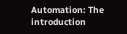Automation: The introduction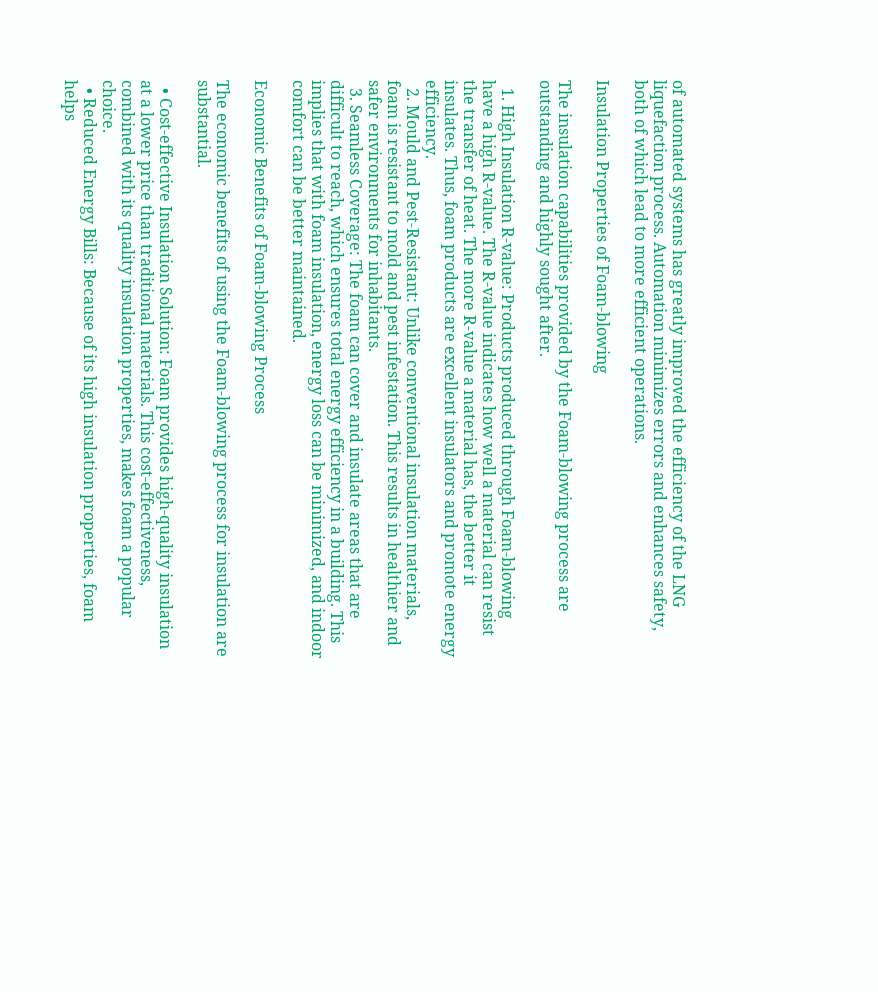of automated systems has greatly improved the efficiency of the LNG liquefaction process. Automation minimizes errors and enhances safety, both of which lead to more efficient operations.

Insulation Properties of Foam-blowing

The insulation capabilities provided by the Foam-blowing process are outstanding and highly sought after.

  1. High Insulation R-value: Products produced through Foam-blowing have a high R-value. The R-value indicates how well a material can resist the transfer of heat. The more R-value a material has, the better it insulates. Thus, foam products are excellent insulators and promote energy efficiency.
  2. Mould and Pest-Resistant: Unlike conventional insulation materials, foam is resistant to mold and pest infestation. This results in healthier and safer environments for inhabitants.
  3. Seamless Coverage: The foam can cover and insulate areas that are difficult to reach, which ensures total energy efficiency in a building. This implies that with foam insulation, energy loss can be minimized, and indoor comfort can be better maintained.

Economic Benefits of Foam-blowing Process

The economic benefits of using the Foam-blowing process for insulation are substantial.

  • Cost-effective Insulation Solution: Foam provides high-quality insulation at a lower price than traditional materials. This cost-effectiveness, combined with its quality insulation properties, makes foam a popular choice.
  • Reduced Energy Bills: Because of its high insulation properties, foam helps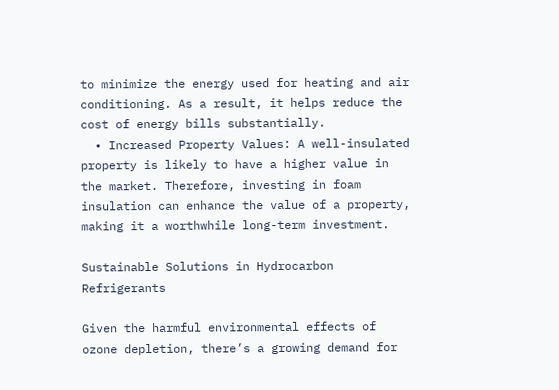to minimize the energy used for heating and air conditioning. As a result, it helps reduce the cost of energy bills substantially.
  • Increased Property Values: A well-insulated property is likely to have a higher value in the market. Therefore, investing in foam insulation can enhance the value of a property, making it a worthwhile long-term investment.

Sustainable Solutions in Hydrocarbon Refrigerants

Given the harmful environmental effects of ozone depletion, there’s a growing demand for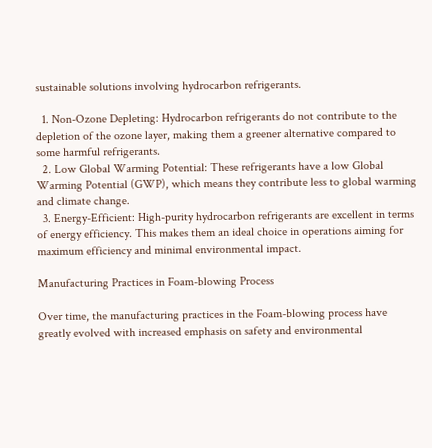sustainable solutions involving hydrocarbon refrigerants.

  1. Non-Ozone Depleting: Hydrocarbon refrigerants do not contribute to the depletion of the ozone layer, making them a greener alternative compared to some harmful refrigerants.
  2. Low Global Warming Potential: These refrigerants have a low Global Warming Potential (GWP), which means they contribute less to global warming and climate change.
  3. Energy-Efficient: High-purity hydrocarbon refrigerants are excellent in terms of energy efficiency. This makes them an ideal choice in operations aiming for maximum efficiency and minimal environmental impact.

Manufacturing Practices in Foam-blowing Process

Over time, the manufacturing practices in the Foam-blowing process have greatly evolved with increased emphasis on safety and environmental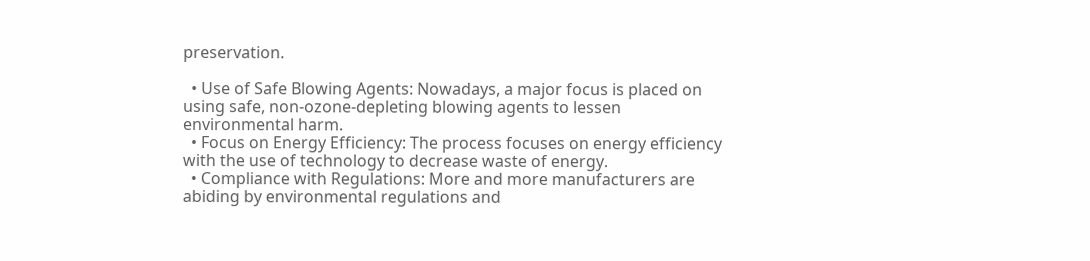preservation.

  • Use of Safe Blowing Agents: Nowadays, a major focus is placed on using safe, non-ozone-depleting blowing agents to lessen environmental harm.
  • Focus on Energy Efficiency: The process focuses on energy efficiency with the use of technology to decrease waste of energy.
  • Compliance with Regulations: More and more manufacturers are abiding by environmental regulations and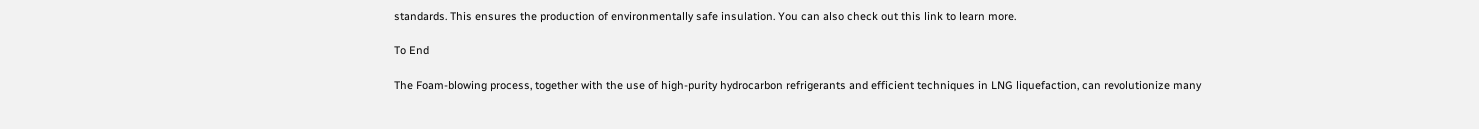standards. This ensures the production of environmentally safe insulation. You can also check out this link to learn more.

To End

The Foam-blowing process, together with the use of high-purity hydrocarbon refrigerants and efficient techniques in LNG liquefaction, can revolutionize many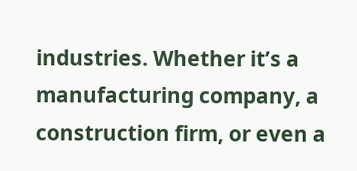industries. Whether it’s a manufacturing company, a construction firm, or even a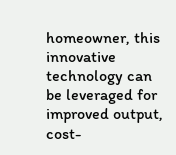homeowner, this innovative technology can be leveraged for improved output, cost-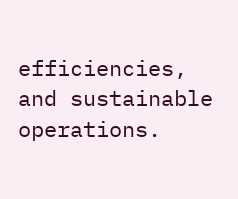efficiencies, and sustainable operations.